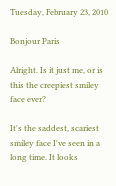Tuesday, February 23, 2010

Bonjour Paris

Alright. Is it just me, or is this the creepiest smiley face ever?

It's the saddest, scariest smiley face I've seen in a long time. It looks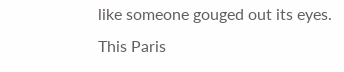like someone gouged out its eyes. This Paris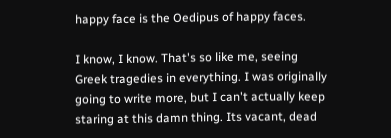happy face is the Oedipus of happy faces.

I know, I know. That's so like me, seeing Greek tragedies in everything. I was originally going to write more, but I can't actually keep staring at this damn thing. Its vacant, dead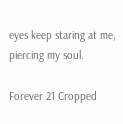eyes keep staring at me, piercing my soul.

Forever 21 Cropped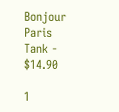Bonjour Paris Tank - $14.90

1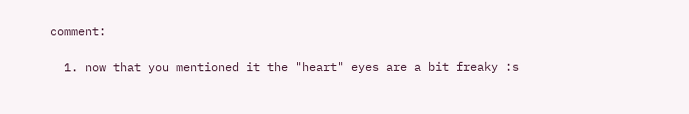comment:

  1. now that you mentioned it the "heart" eyes are a bit freaky :s